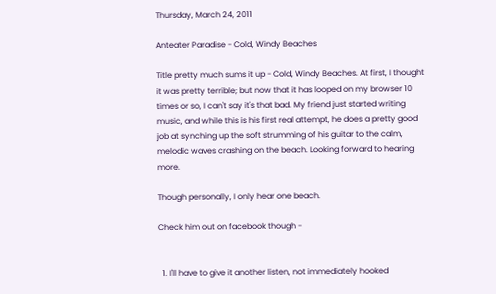Thursday, March 24, 2011

Anteater Paradise - Cold, Windy Beaches

Title pretty much sums it up - Cold, Windy Beaches. At first, I thought it was pretty terrible; but now that it has looped on my browser 10 times or so, I can't say it's that bad. My friend just started writing music, and while this is his first real attempt, he does a pretty good job at synching up the soft strumming of his guitar to the calm, melodic waves crashing on the beach. Looking forward to hearing more.

Though personally, I only hear one beach.

Check him out on facebook though -


  1. I'll have to give it another listen, not immediately hooked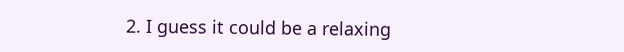2. I guess it could be a relaxing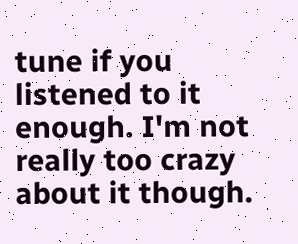tune if you listened to it enough. I'm not really too crazy about it though.